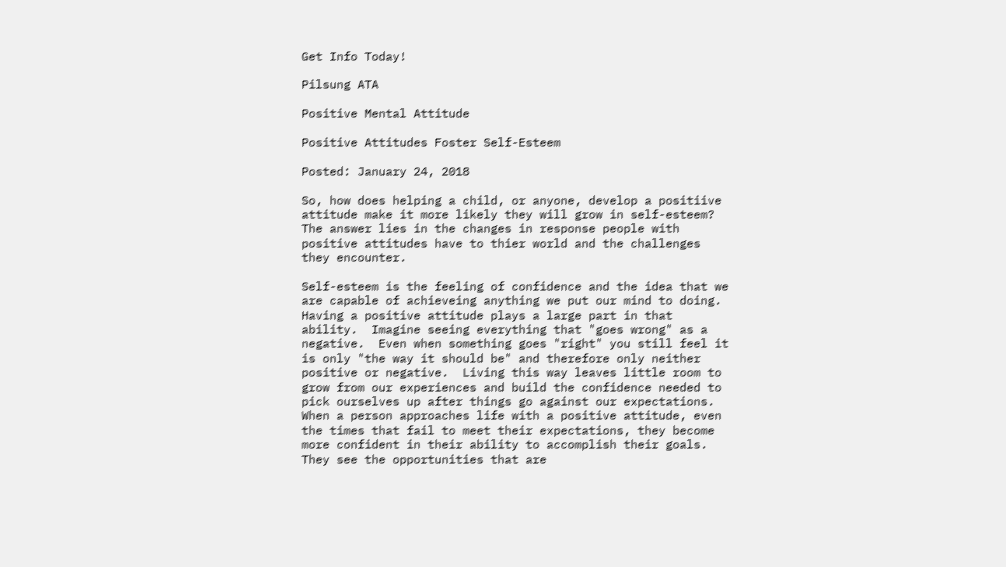Get Info Today!

Pilsung ATA

Positive Mental Attitude

Positive Attitudes Foster Self-Esteem

Posted: January 24, 2018

So, how does helping a child, or anyone, develop a positiive attitude make it more likely they will grow in self-esteem?  The answer lies in the changes in response people with positive attitudes have to thier world and the challenges they encounter.

Self-esteem is the feeling of confidence and the idea that we are capable of achieveing anything we put our mind to doing.  Having a positive attitude plays a large part in that ability.  Imagine seeing everything that "goes wrong" as a negative.  Even when something goes "right" you still feel it is only "the way it should be" and therefore only neither positive or negative.  Living this way leaves little room to grow from our experiences and build the confidence needed to pick ourselves up after things go against our expectations. When a person approaches life with a positive attitude, even the times that fail to meet their expectations, they become more confident in their ability to accomplish their goals.  They see the opportunities that are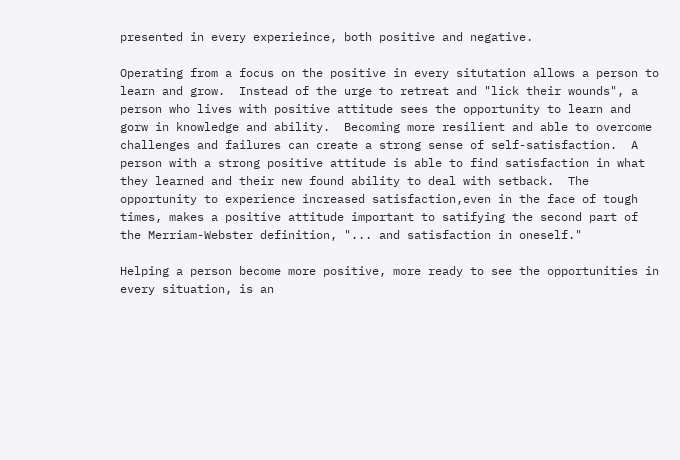presented in every experieince, both positive and negative.

Operating from a focus on the positive in every situtation allows a person to learn and grow.  Instead of the urge to retreat and "lick their wounds", a person who lives with positive attitude sees the opportunity to learn and gorw in knowledge and ability.  Becoming more resilient and able to overcome challenges and failures can create a strong sense of self-satisfaction.  A person with a strong positive attitude is able to find satisfaction in what they learned and their new found ability to deal with setback.  The opportunity to experience increased satisfaction,even in the face of tough times, makes a positive attitude important to satifying the second part of the Merriam-Webster definition, "... and satisfaction in oneself."

Helping a person become more positive, more ready to see the opportunities in every situation, is an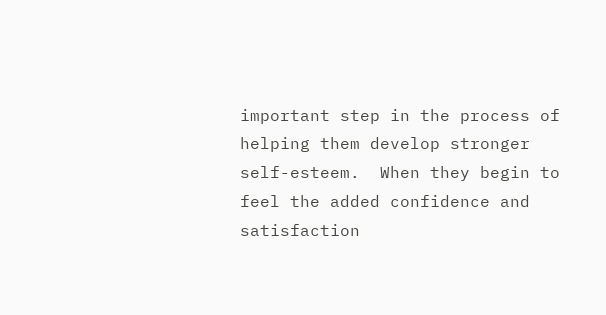important step in the process of helping them develop stronger self-esteem.  When they begin to feel the added confidence and satisfaction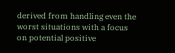derived from handling even the worst situations with a focus on potential positive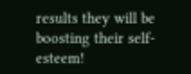results they will be boosting their self-esteem!